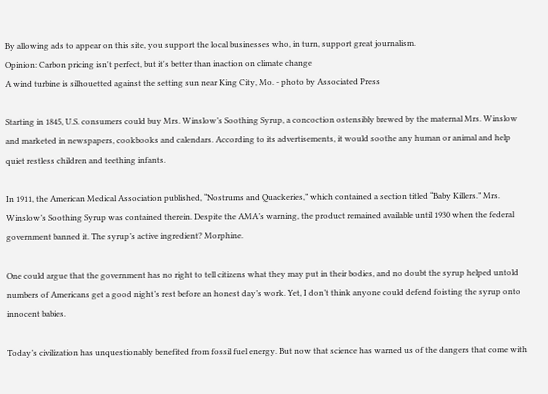By allowing ads to appear on this site, you support the local businesses who, in turn, support great journalism.
Opinion: Carbon pricing isn't perfect, but it's better than inaction on climate change
A wind turbine is silhouetted against the setting sun near King City, Mo. - photo by Associated Press

Starting in 1845, U.S. consumers could buy Mrs. Winslow’s Soothing Syrup, a concoction ostensibly brewed by the maternal Mrs. Winslow and marketed in newspapers, cookbooks and calendars. According to its advertisements, it would soothe any human or animal and help quiet restless children and teething infants.

In 1911, the American Medical Association published, “Nostrums and Quackeries,” which contained a section titled “Baby Killers.” Mrs. Winslow’s Soothing Syrup was contained therein. Despite the AMA’s warning, the product remained available until 1930 when the federal government banned it. The syrup’s active ingredient? Morphine.

One could argue that the government has no right to tell citizens what they may put in their bodies, and no doubt the syrup helped untold numbers of Americans get a good night’s rest before an honest day’s work. Yet, I don’t think anyone could defend foisting the syrup onto innocent babies.

Today’s civilization has unquestionably benefited from fossil fuel energy. But now that science has warned us of the dangers that come with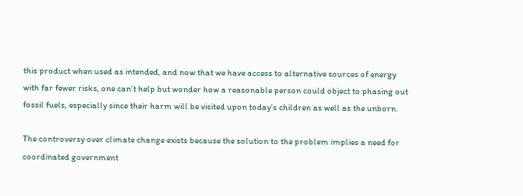this product when used as intended, and now that we have access to alternative sources of energy with far fewer risks, one can’t help but wonder how a reasonable person could object to phasing out fossil fuels, especially since their harm will be visited upon today’s children as well as the unborn.

The controversy over climate change exists because the solution to the problem implies a need for coordinated government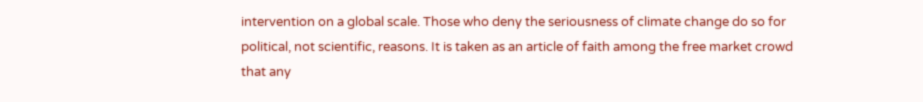intervention on a global scale. Those who deny the seriousness of climate change do so for political, not scientific, reasons. It is taken as an article of faith among the free market crowd that any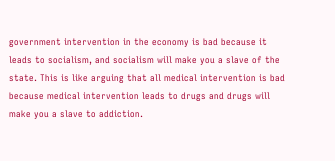government intervention in the economy is bad because it leads to socialism, and socialism will make you a slave of the state. This is like arguing that all medical intervention is bad because medical intervention leads to drugs and drugs will make you a slave to addiction.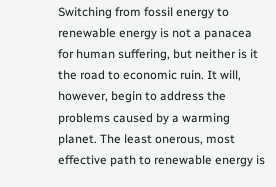Switching from fossil energy to renewable energy is not a panacea for human suffering, but neither is it the road to economic ruin. It will, however, begin to address the problems caused by a warming planet. The least onerous, most effective path to renewable energy is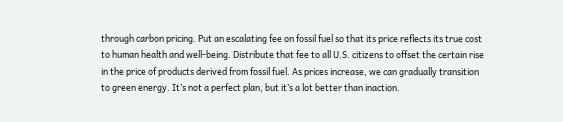through carbon pricing. Put an escalating fee on fossil fuel so that its price reflects its true cost to human health and well-being. Distribute that fee to all U.S. citizens to offset the certain rise in the price of products derived from fossil fuel. As prices increase, we can gradually transition to green energy. It’s not a perfect plan, but it’s a lot better than inaction.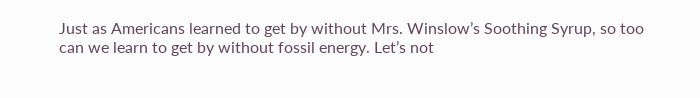Just as Americans learned to get by without Mrs. Winslow’s Soothing Syrup, so too can we learn to get by without fossil energy. Let’s not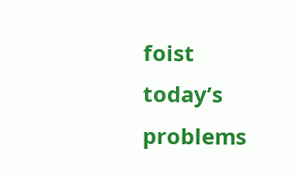foist today’s problems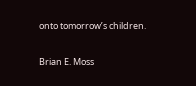onto tomorrow’s children.

Brian E. Moss